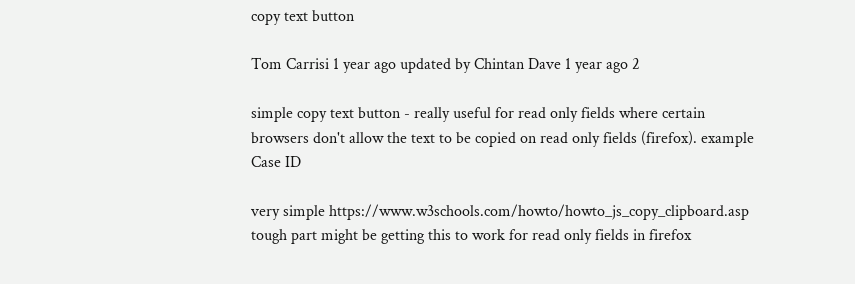copy text button

Tom Carrisi 1 year ago updated by Chintan Dave 1 year ago 2

simple copy text button - really useful for read only fields where certain browsers don't allow the text to be copied on read only fields (firefox). example Case ID

very simple https://www.w3schools.com/howto/howto_js_copy_clipboard.asp tough part might be getting this to work for read only fields in firefox